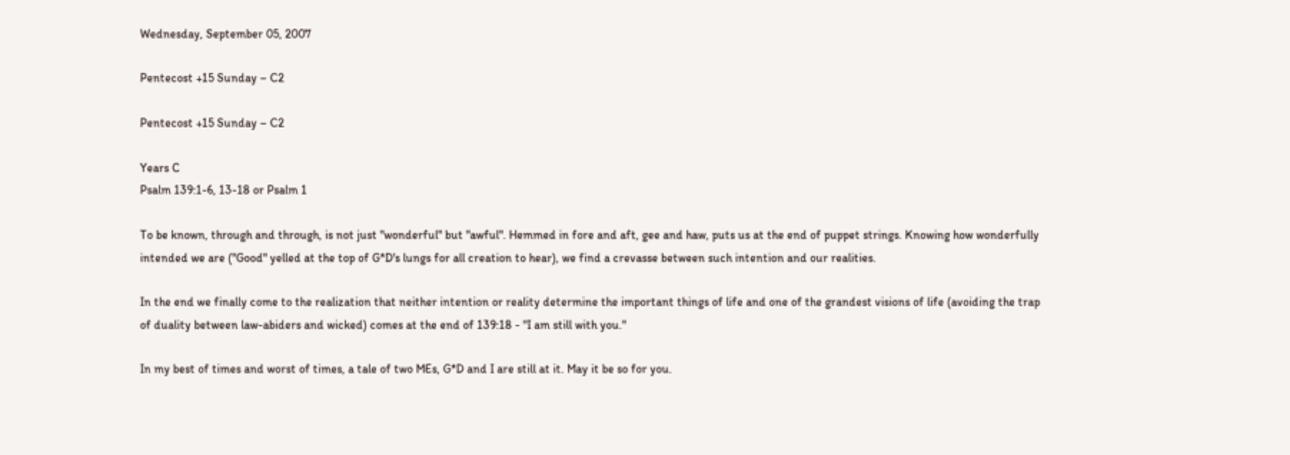Wednesday, September 05, 2007

Pentecost +15 Sunday – C2

Pentecost +15 Sunday – C2

Years C
Psalm 139:1-6, 13-18 or Psalm 1

To be known, through and through, is not just "wonderful" but "awful". Hemmed in fore and aft, gee and haw, puts us at the end of puppet strings. Knowing how wonderfully intended we are ("Good" yelled at the top of G*D's lungs for all creation to hear), we find a crevasse between such intention and our realities.

In the end we finally come to the realization that neither intention or reality determine the important things of life and one of the grandest visions of life (avoiding the trap of duality between law-abiders and wicked) comes at the end of 139:18 - "I am still with you."

In my best of times and worst of times, a tale of two MEs, G*D and I are still at it. May it be so for you.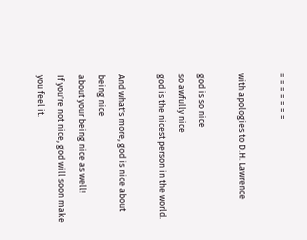= = = = = = =

with apologies to D.H. Lawrence

god is so nice
so awfully nice
god is the nicest person in the world.

And what's more, god is nice about being nice
about your being nice as well!
If you're not nice, god will soon make you feel it.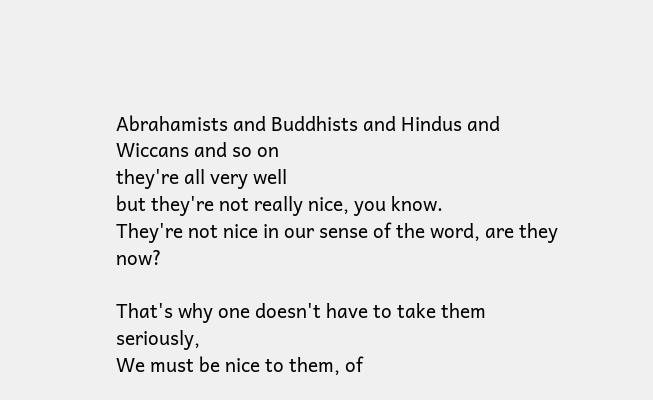Abrahamists and Buddhists and Hindus and Wiccans and so on
they're all very well
but they're not really nice, you know.
They're not nice in our sense of the word, are they now?

That's why one doesn't have to take them seriously,
We must be nice to them, of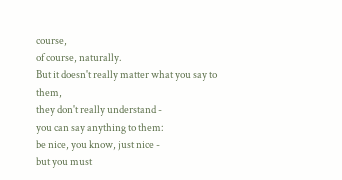course,
of course, naturally.
But it doesn't really matter what you say to them,
they don't really understand -
you can say anything to them:
be nice, you know, just nice -
but you must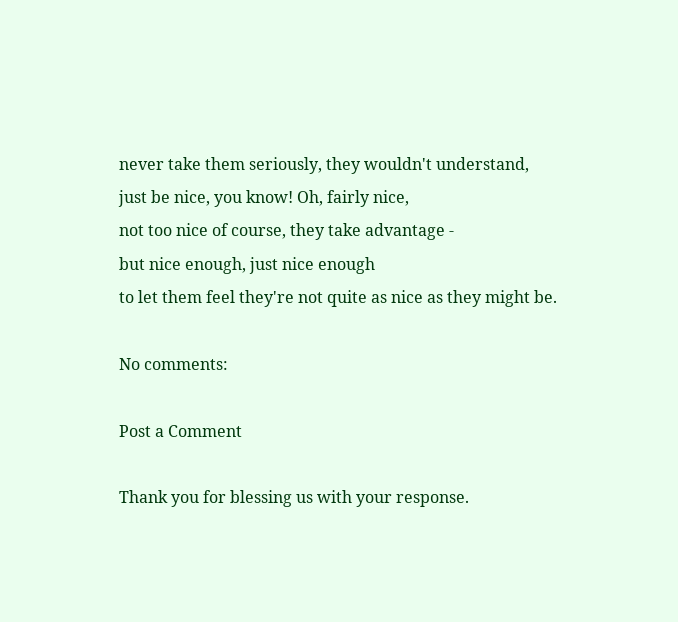never take them seriously, they wouldn't understand,
just be nice, you know! Oh, fairly nice,
not too nice of course, they take advantage -
but nice enough, just nice enough
to let them feel they're not quite as nice as they might be.

No comments:

Post a Comment

Thank you for blessing us with your response.